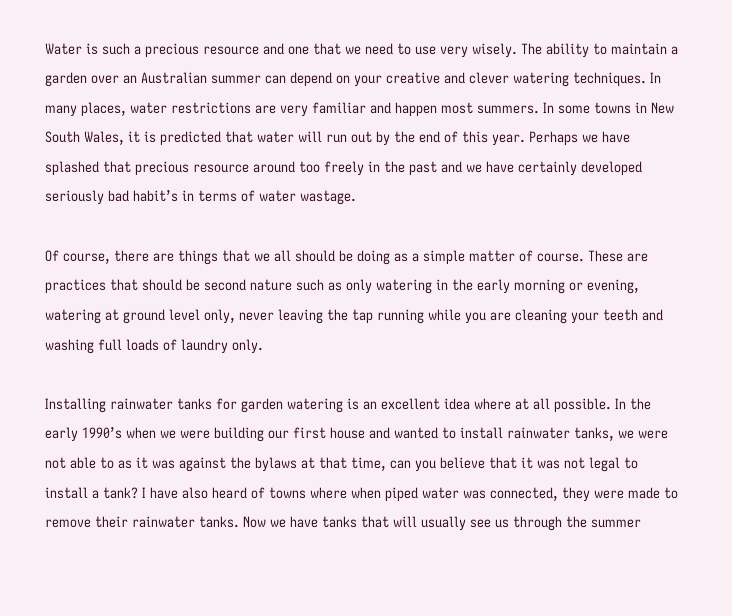Water is such a precious resource and one that we need to use very wisely. The ability to maintain a garden over an Australian summer can depend on your creative and clever watering techniques. In many places, water restrictions are very familiar and happen most summers. In some towns in New South Wales, it is predicted that water will run out by the end of this year. Perhaps we have splashed that precious resource around too freely in the past and we have certainly developed seriously bad habit’s in terms of water wastage.

Of course, there are things that we all should be doing as a simple matter of course. These are practices that should be second nature such as only watering in the early morning or evening, watering at ground level only, never leaving the tap running while you are cleaning your teeth and washing full loads of laundry only.

Installing rainwater tanks for garden watering is an excellent idea where at all possible. In the early 1990’s when we were building our first house and wanted to install rainwater tanks, we were not able to as it was against the bylaws at that time, can you believe that it was not legal to install a tank? I have also heard of towns where when piped water was connected, they were made to remove their rainwater tanks. Now we have tanks that will usually see us through the summer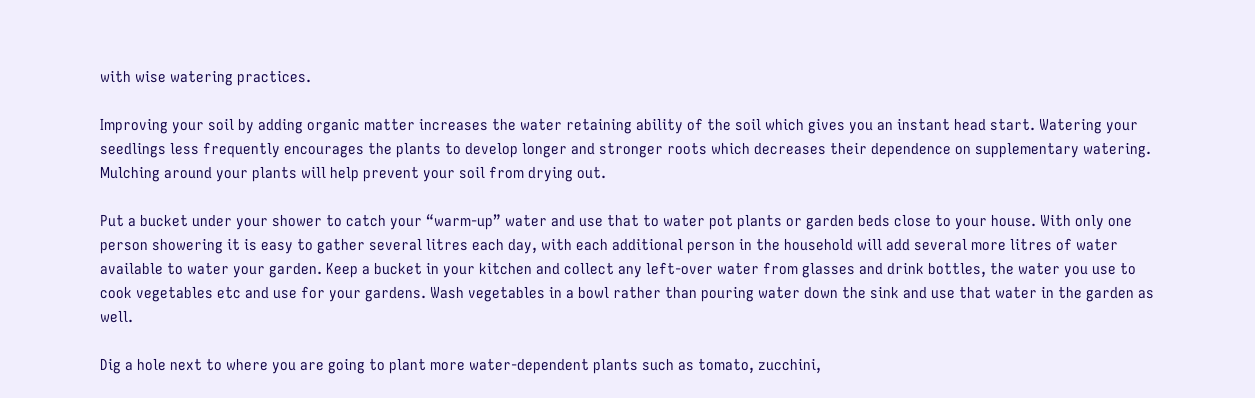with wise watering practices.

Improving your soil by adding organic matter increases the water retaining ability of the soil which gives you an instant head start. Watering your seedlings less frequently encourages the plants to develop longer and stronger roots which decreases their dependence on supplementary watering. Mulching around your plants will help prevent your soil from drying out.

Put a bucket under your shower to catch your “warm-up” water and use that to water pot plants or garden beds close to your house. With only one person showering it is easy to gather several litres each day, with each additional person in the household will add several more litres of water available to water your garden. Keep a bucket in your kitchen and collect any left-over water from glasses and drink bottles, the water you use to cook vegetables etc and use for your gardens. Wash vegetables in a bowl rather than pouring water down the sink and use that water in the garden as well.

Dig a hole next to where you are going to plant more water-dependent plants such as tomato, zucchini,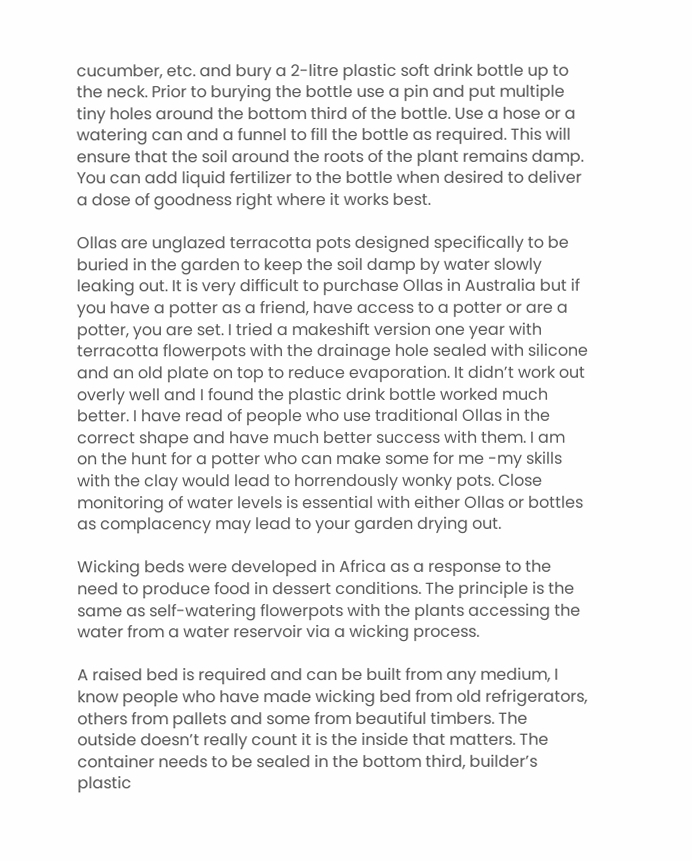cucumber, etc. and bury a 2-litre plastic soft drink bottle up to the neck. Prior to burying the bottle use a pin and put multiple tiny holes around the bottom third of the bottle. Use a hose or a watering can and a funnel to fill the bottle as required. This will ensure that the soil around the roots of the plant remains damp. You can add liquid fertilizer to the bottle when desired to deliver a dose of goodness right where it works best.

Ollas are unglazed terracotta pots designed specifically to be buried in the garden to keep the soil damp by water slowly leaking out. It is very difficult to purchase Ollas in Australia but if you have a potter as a friend, have access to a potter or are a potter, you are set. I tried a makeshift version one year with terracotta flowerpots with the drainage hole sealed with silicone and an old plate on top to reduce evaporation. It didn’t work out overly well and I found the plastic drink bottle worked much better. I have read of people who use traditional Ollas in the correct shape and have much better success with them. I am on the hunt for a potter who can make some for me -my skills with the clay would lead to horrendously wonky pots. Close monitoring of water levels is essential with either Ollas or bottles as complacency may lead to your garden drying out.

Wicking beds were developed in Africa as a response to the need to produce food in dessert conditions. The principle is the same as self-watering flowerpots with the plants accessing the water from a water reservoir via a wicking process.

A raised bed is required and can be built from any medium, I know people who have made wicking bed from old refrigerators, others from pallets and some from beautiful timbers. The outside doesn’t really count it is the inside that matters. The container needs to be sealed in the bottom third, builder’s plastic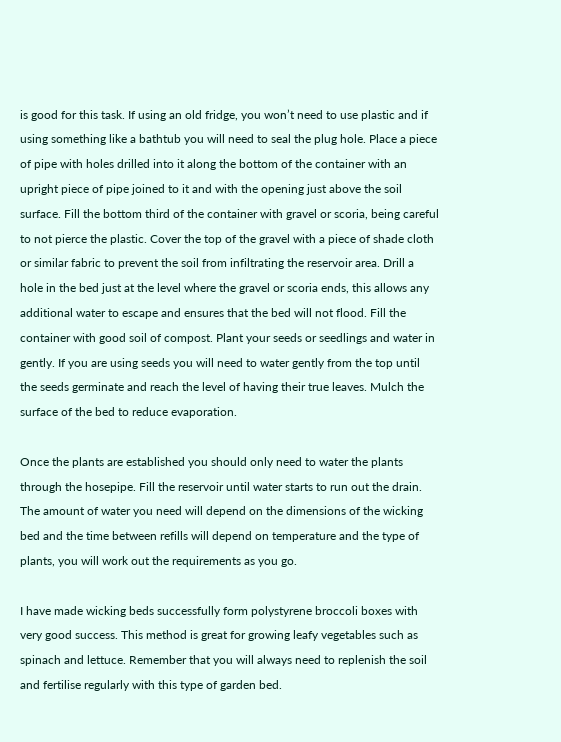is good for this task. If using an old fridge, you won’t need to use plastic and if using something like a bathtub you will need to seal the plug hole. Place a piece of pipe with holes drilled into it along the bottom of the container with an upright piece of pipe joined to it and with the opening just above the soil surface. Fill the bottom third of the container with gravel or scoria, being careful to not pierce the plastic. Cover the top of the gravel with a piece of shade cloth or similar fabric to prevent the soil from infiltrating the reservoir area. Drill a hole in the bed just at the level where the gravel or scoria ends, this allows any additional water to escape and ensures that the bed will not flood. Fill the container with good soil of compost. Plant your seeds or seedlings and water in gently. If you are using seeds you will need to water gently from the top until the seeds germinate and reach the level of having their true leaves. Mulch the surface of the bed to reduce evaporation.

Once the plants are established you should only need to water the plants through the hosepipe. Fill the reservoir until water starts to run out the drain. The amount of water you need will depend on the dimensions of the wicking bed and the time between refills will depend on temperature and the type of plants, you will work out the requirements as you go.

I have made wicking beds successfully form polystyrene broccoli boxes with very good success. This method is great for growing leafy vegetables such as spinach and lettuce. Remember that you will always need to replenish the soil and fertilise regularly with this type of garden bed.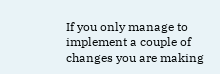If you only manage to implement a couple of changes you are making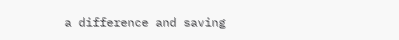a difference and saving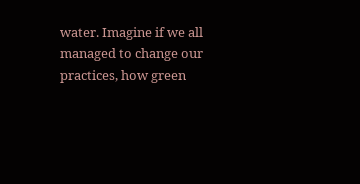water. Imagine if we all managed to change our practices, how green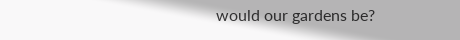would our gardens be?